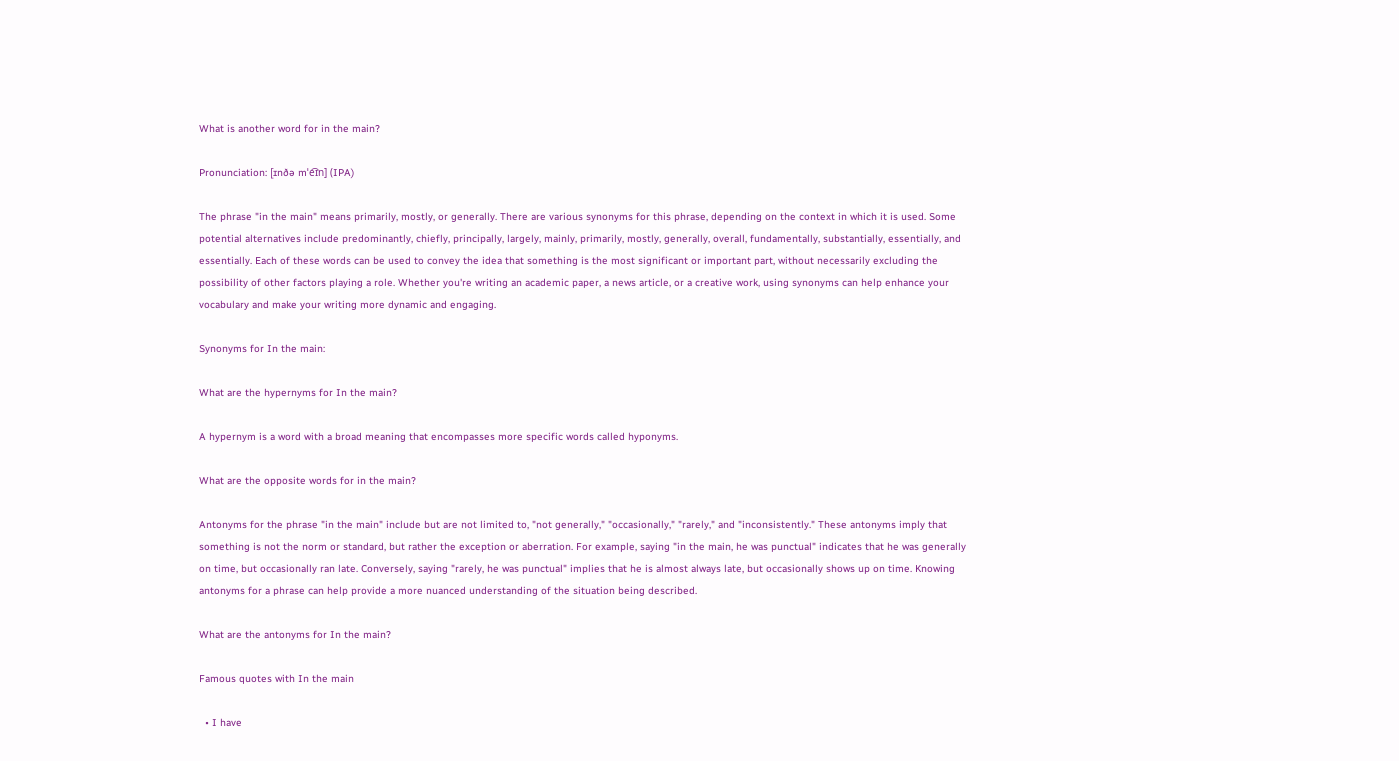What is another word for in the main?

Pronunciation: [ɪnðə mˈe͡ɪn] (IPA)

The phrase "in the main" means primarily, mostly, or generally. There are various synonyms for this phrase, depending on the context in which it is used. Some potential alternatives include predominantly, chiefly, principally, largely, mainly, primarily, mostly, generally, overall, fundamentally, substantially, essentially, and essentially. Each of these words can be used to convey the idea that something is the most significant or important part, without necessarily excluding the possibility of other factors playing a role. Whether you're writing an academic paper, a news article, or a creative work, using synonyms can help enhance your vocabulary and make your writing more dynamic and engaging.

Synonyms for In the main:

What are the hypernyms for In the main?

A hypernym is a word with a broad meaning that encompasses more specific words called hyponyms.

What are the opposite words for in the main?

Antonyms for the phrase "in the main" include but are not limited to, "not generally," "occasionally," "rarely," and "inconsistently." These antonyms imply that something is not the norm or standard, but rather the exception or aberration. For example, saying "in the main, he was punctual" indicates that he was generally on time, but occasionally ran late. Conversely, saying "rarely, he was punctual" implies that he is almost always late, but occasionally shows up on time. Knowing antonyms for a phrase can help provide a more nuanced understanding of the situation being described.

What are the antonyms for In the main?

Famous quotes with In the main

  • I have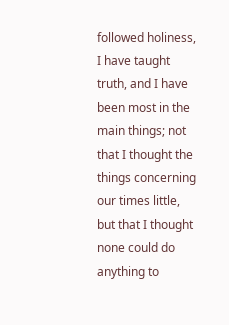followed holiness, I have taught truth, and I have been most in the main things; not that I thought the things concerning our times little, but that I thought none could do anything to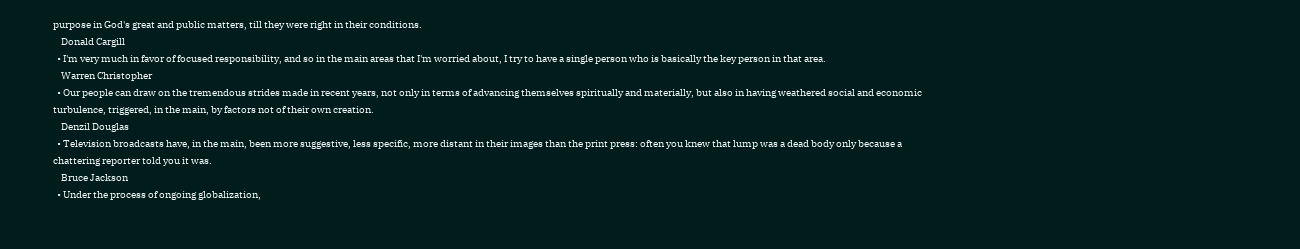purpose in God's great and public matters, till they were right in their conditions.
    Donald Cargill
  • I'm very much in favor of focused responsibility, and so in the main areas that I'm worried about, I try to have a single person who is basically the key person in that area.
    Warren Christopher
  • Our people can draw on the tremendous strides made in recent years, not only in terms of advancing themselves spiritually and materially, but also in having weathered social and economic turbulence, triggered, in the main, by factors not of their own creation.
    Denzil Douglas
  • Television broadcasts have, in the main, been more suggestive, less specific, more distant in their images than the print press: often you knew that lump was a dead body only because a chattering reporter told you it was.
    Bruce Jackson
  • Under the process of ongoing globalization,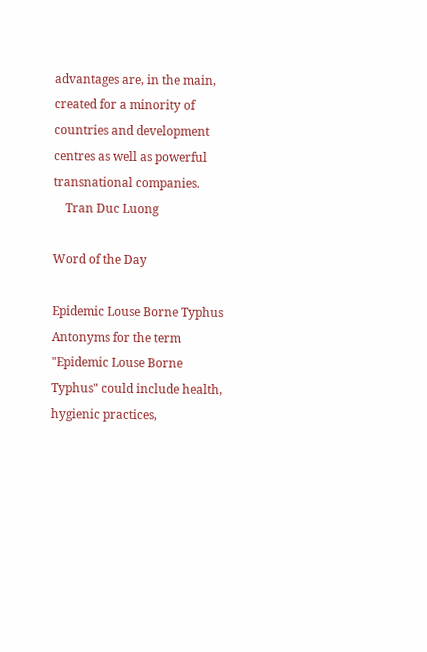advantages are, in the main, created for a minority of countries and development centres as well as powerful transnational companies.
    Tran Duc Luong

Word of the Day

Epidemic Louse Borne Typhus
Antonyms for the term "Epidemic Louse Borne Typhus" could include health, hygienic practices,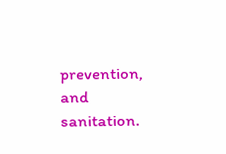prevention, and sanitation.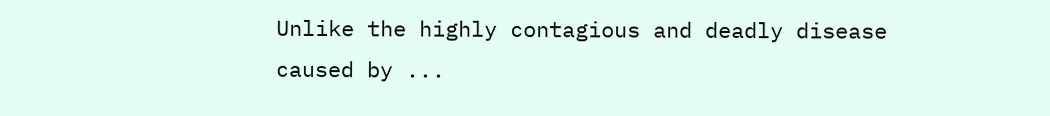Unlike the highly contagious and deadly disease caused by ...